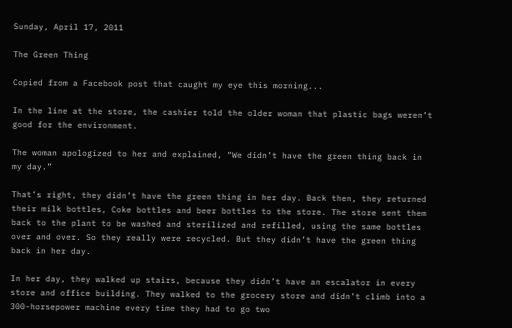Sunday, April 17, 2011

The Green Thing

Copied from a Facebook post that caught my eye this morning...

In the line at the store, the cashier told the older woman that plastic bags weren’t good for the environment.

The woman apologized to her and explained, “We didn’t have the green thing back in my day.”

That’s right, they didn’t have the green thing in her day. Back then, they returned their milk bottles, Coke bottles and beer bottles to the store. The store sent them back to the plant to be washed and sterilized and refilled, using the same bottles over and over. So they really were recycled. But they didn’t have the green thing back in her day.

In her day, they walked up stairs, because they didn’t have an escalator in every store and office building. They walked to the grocery store and didn’t climb into a 300-horsepower machine every time they had to go two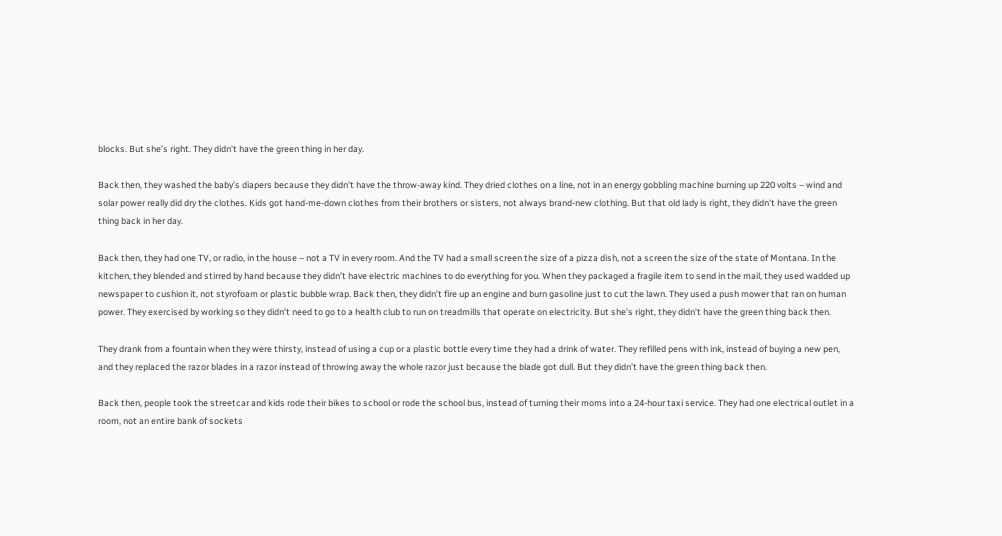blocks. But she’s right. They didn’t have the green thing in her day.

Back then, they washed the baby’s diapers because they didn’t have the throw-away kind. They dried clothes on a line, not in an energy gobbling machine burning up 220 volts – wind and solar power really did dry the clothes. Kids got hand-me-down clothes from their brothers or sisters, not always brand-new clothing. But that old lady is right, they didn’t have the green thing back in her day.

Back then, they had one TV, or radio, in the house – not a TV in every room. And the TV had a small screen the size of a pizza dish, not a screen the size of the state of Montana. In the kitchen, they blended and stirred by hand because they didn’t have electric machines to do everything for you. When they packaged a fragile item to send in the mail, they used wadded up newspaper to cushion it, not styrofoam or plastic bubble wrap. Back then, they didn’t fire up an engine and burn gasoline just to cut the lawn. They used a push mower that ran on human power. They exercised by working so they didn’t need to go to a health club to run on treadmills that operate on electricity. But she’s right, they didn’t have the green thing back then.

They drank from a fountain when they were thirsty, instead of using a cup or a plastic bottle every time they had a drink of water. They refilled pens with ink, instead of buying a new pen, and they replaced the razor blades in a razor instead of throwing away the whole razor just because the blade got dull. But they didn’t have the green thing back then.

Back then, people took the streetcar and kids rode their bikes to school or rode the school bus, instead of turning their moms into a 24-hour taxi service. They had one electrical outlet in a room, not an entire bank of sockets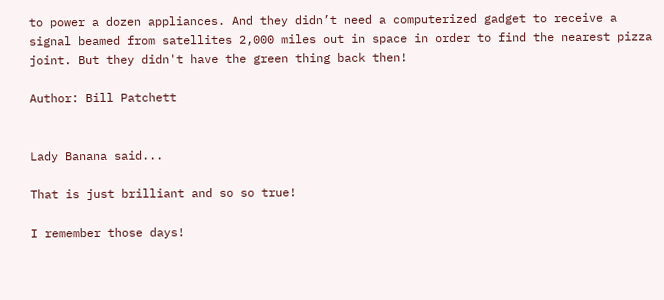to power a dozen appliances. And they didn’t need a computerized gadget to receive a signal beamed from satellites 2,000 miles out in space in order to find the nearest pizza joint. But they didn't have the green thing back then!

Author: Bill Patchett


Lady Banana said...

That is just brilliant and so so true!

I remember those days!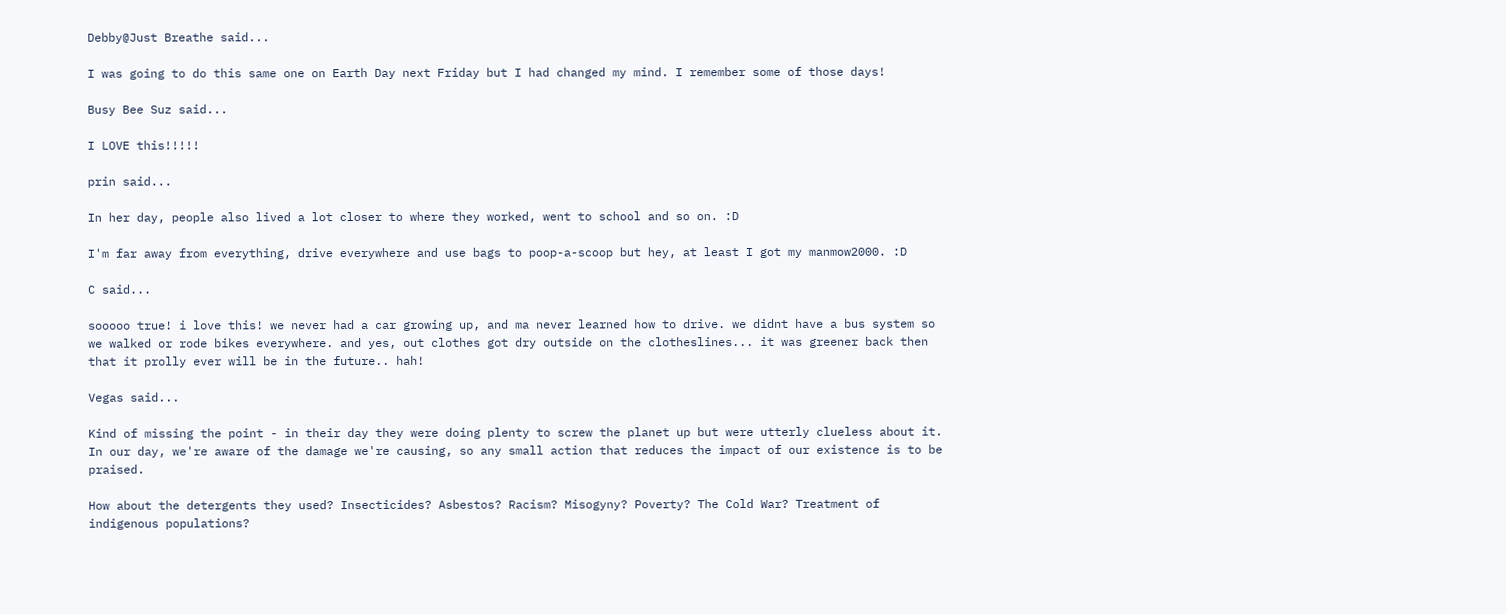Debby@Just Breathe said...

I was going to do this same one on Earth Day next Friday but I had changed my mind. I remember some of those days!

Busy Bee Suz said...

I LOVE this!!!!!

prin said...

In her day, people also lived a lot closer to where they worked, went to school and so on. :D

I'm far away from everything, drive everywhere and use bags to poop-a-scoop but hey, at least I got my manmow2000. :D

C said...

sooooo true! i love this! we never had a car growing up, and ma never learned how to drive. we didnt have a bus system so we walked or rode bikes everywhere. and yes, out clothes got dry outside on the clotheslines... it was greener back then that it prolly ever will be in the future.. hah!

Vegas said...

Kind of missing the point - in their day they were doing plenty to screw the planet up but were utterly clueless about it. In our day, we're aware of the damage we're causing, so any small action that reduces the impact of our existence is to be praised.

How about the detergents they used? Insecticides? Asbestos? Racism? Misogyny? Poverty? The Cold War? Treatment of indigenous populations?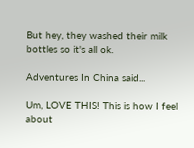But hey, they washed their milk bottles so it's all ok.

Adventures In China said...

Um, LOVE THIS! This is how I feel about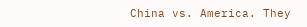China vs. America. They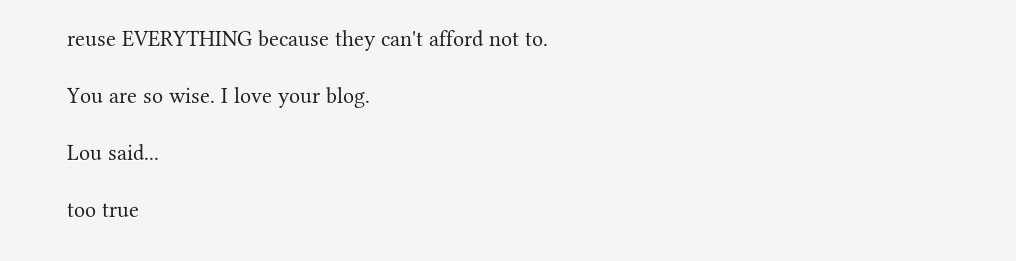reuse EVERYTHING because they can't afford not to.

You are so wise. I love your blog.

Lou said...

too true